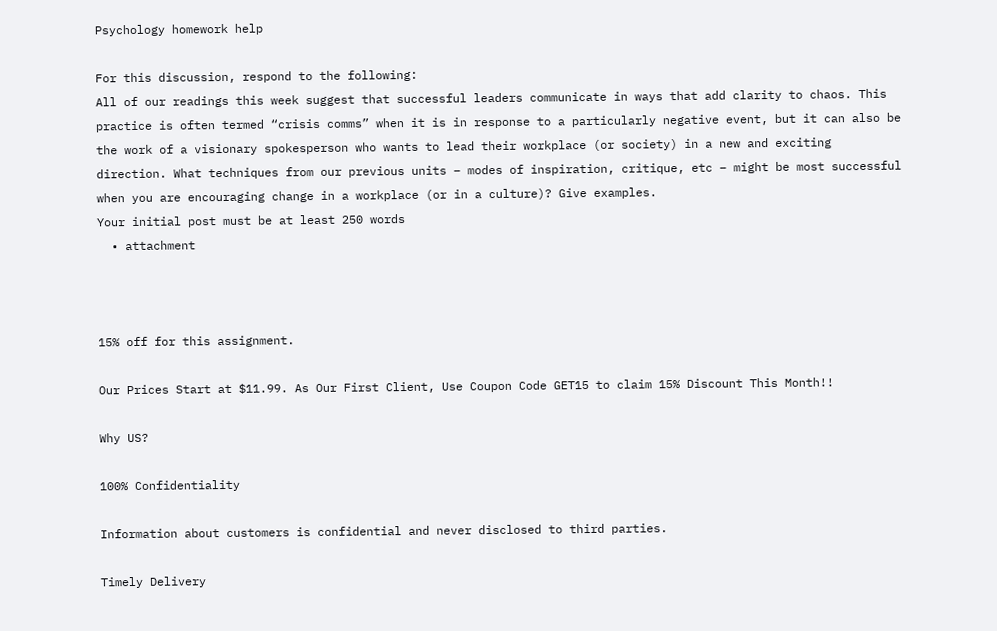Psychology homework help

For this discussion, respond to the following:
All of our readings this week suggest that successful leaders communicate in ways that add clarity to chaos. This practice is often termed “crisis comms” when it is in response to a particularly negative event, but it can also be the work of a visionary spokesperson who wants to lead their workplace (or society) in a new and exciting direction. What techniques from our previous units – modes of inspiration, critique, etc – might be most successful when you are encouraging change in a workplace (or in a culture)? Give examples.
Your initial post must be at least 250 words
  • attachment



15% off for this assignment.

Our Prices Start at $11.99. As Our First Client, Use Coupon Code GET15 to claim 15% Discount This Month!!

Why US?

100% Confidentiality

Information about customers is confidential and never disclosed to third parties.

Timely Delivery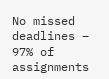No missed deadlines – 97% of assignments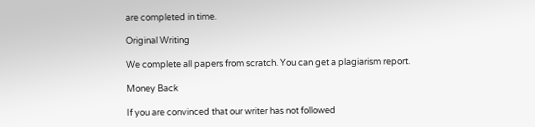are completed in time.

Original Writing

We complete all papers from scratch. You can get a plagiarism report.

Money Back

If you are convinced that our writer has not followed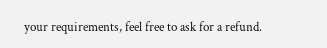your requirements, feel free to ask for a refund.